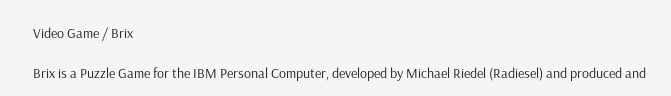Video Game / Brix

Brix is a Puzzle Game for the IBM Personal Computer, developed by Michael Riedel (Radiesel) and produced and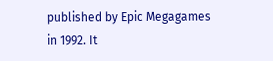published by Epic Megagames in 1992. It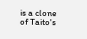is a clone of Taito's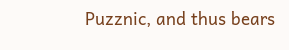Puzznic, and thus bears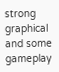strong graphical and some gameplay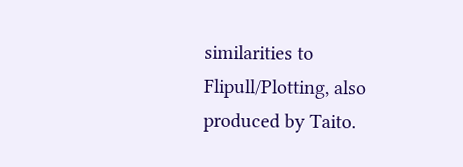similarities to Flipull/Plotting, also produced by Taito.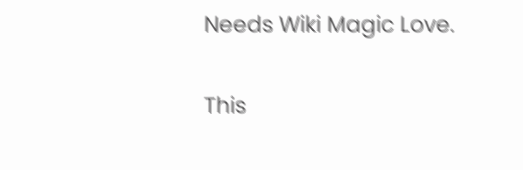Needs Wiki Magic Love.

This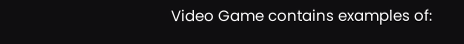Video Game contains examples of: